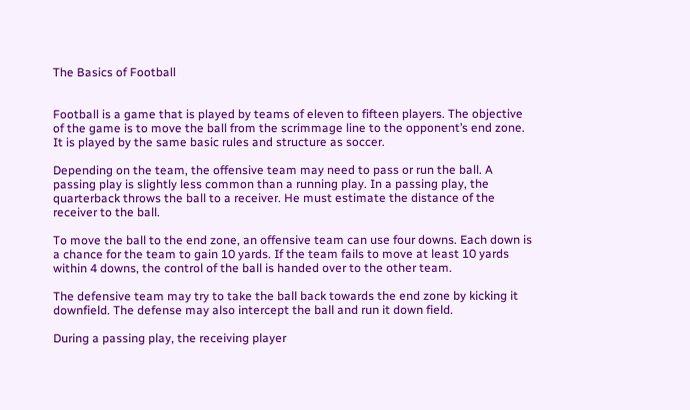The Basics of Football


Football is a game that is played by teams of eleven to fifteen players. The objective of the game is to move the ball from the scrimmage line to the opponent’s end zone. It is played by the same basic rules and structure as soccer.

Depending on the team, the offensive team may need to pass or run the ball. A passing play is slightly less common than a running play. In a passing play, the quarterback throws the ball to a receiver. He must estimate the distance of the receiver to the ball.

To move the ball to the end zone, an offensive team can use four downs. Each down is a chance for the team to gain 10 yards. If the team fails to move at least 10 yards within 4 downs, the control of the ball is handed over to the other team.

The defensive team may try to take the ball back towards the end zone by kicking it downfield. The defense may also intercept the ball and run it down field.

During a passing play, the receiving player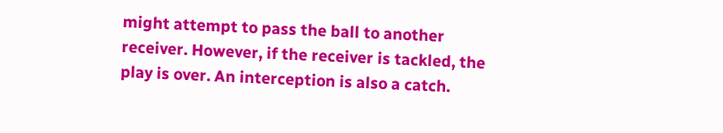might attempt to pass the ball to another receiver. However, if the receiver is tackled, the play is over. An interception is also a catch.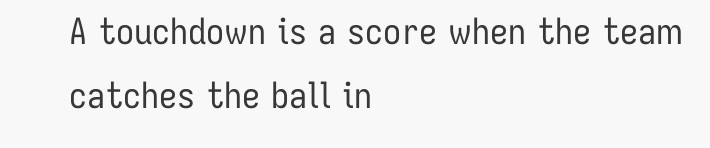A touchdown is a score when the team catches the ball in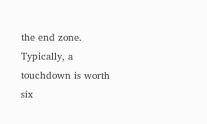the end zone. Typically, a touchdown is worth six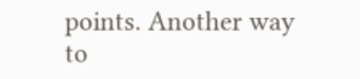points. Another way to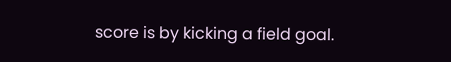score is by kicking a field goal.